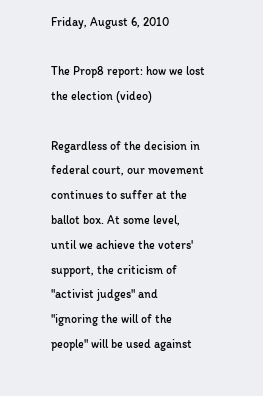Friday, August 6, 2010

The Prop8 report: how we lost the election (video)

Regardless of the decision in federal court, our movement continues to suffer at the ballot box. At some level, until we achieve the voters' support, the criticism of "activist judges" and "ignoring the will of the people" will be used against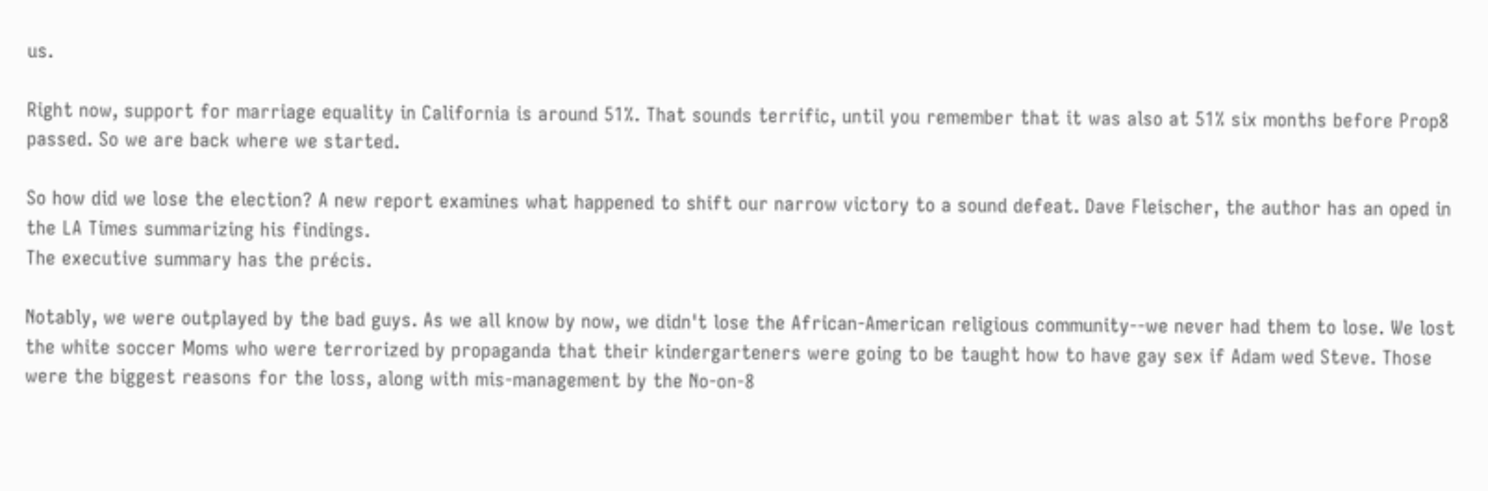us.

Right now, support for marriage equality in California is around 51%. That sounds terrific, until you remember that it was also at 51% six months before Prop8 passed. So we are back where we started.

So how did we lose the election? A new report examines what happened to shift our narrow victory to a sound defeat. Dave Fleischer, the author has an oped in the LA Times summarizing his findings.
The executive summary has the précis.

Notably, we were outplayed by the bad guys. As we all know by now, we didn't lose the African-American religious community--we never had them to lose. We lost the white soccer Moms who were terrorized by propaganda that their kindergarteners were going to be taught how to have gay sex if Adam wed Steve. Those were the biggest reasons for the loss, along with mis-management by the No-on-8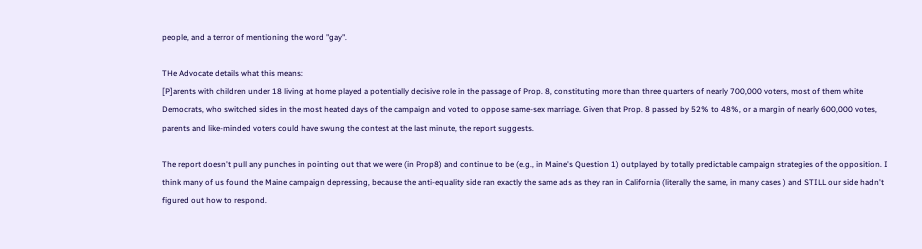people, and a terror of mentioning the word "gay".

THe Advocate details what this means:
[P]arents with children under 18 living at home played a potentially decisive role in the passage of Prop. 8, constituting more than three quarters of nearly 700,000 voters, most of them white Democrats, who switched sides in the most heated days of the campaign and voted to oppose same-sex marriage. Given that Prop. 8 passed by 52% to 48%, or a margin of nearly 600,000 votes, parents and like-minded voters could have swung the contest at the last minute, the report suggests.

The report doesn't pull any punches in pointing out that we were (in Prop8) and continue to be (e.g., in Maine's Question 1) outplayed by totally predictable campaign strategies of the opposition. I think many of us found the Maine campaign depressing, because the anti-equality side ran exactly the same ads as they ran in California (literally the same, in many cases ) and STILL our side hadn't figured out how to respond.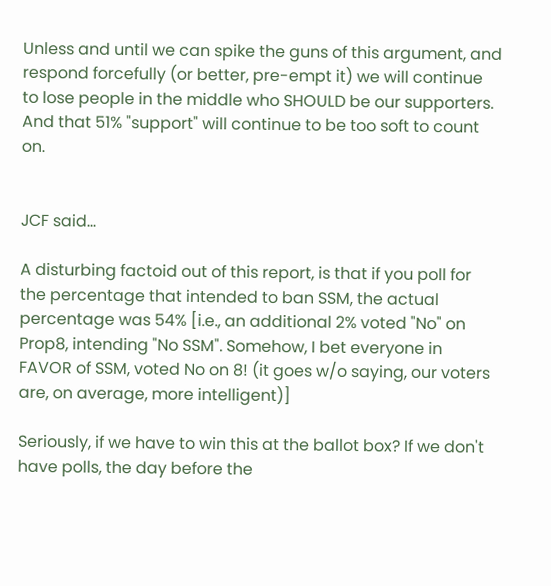Unless and until we can spike the guns of this argument, and respond forcefully (or better, pre-empt it) we will continue to lose people in the middle who SHOULD be our supporters. And that 51% "support" will continue to be too soft to count on.


JCF said...

A disturbing factoid out of this report, is that if you poll for the percentage that intended to ban SSM, the actual percentage was 54% [i.e., an additional 2% voted "No" on Prop8, intending "No SSM". Somehow, I bet everyone in FAVOR of SSM, voted No on 8! (it goes w/o saying, our voters are, on average, more intelligent)]

Seriously, if we have to win this at the ballot box? If we don't have polls, the day before the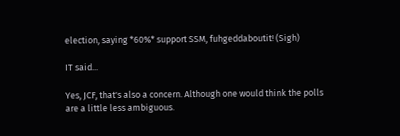election, saying *60%* support SSM, fuhgeddaboutit! (Sigh)

IT said...

Yes, JCF, that's also a concern. Although one would think the polls are a little less ambiguous.